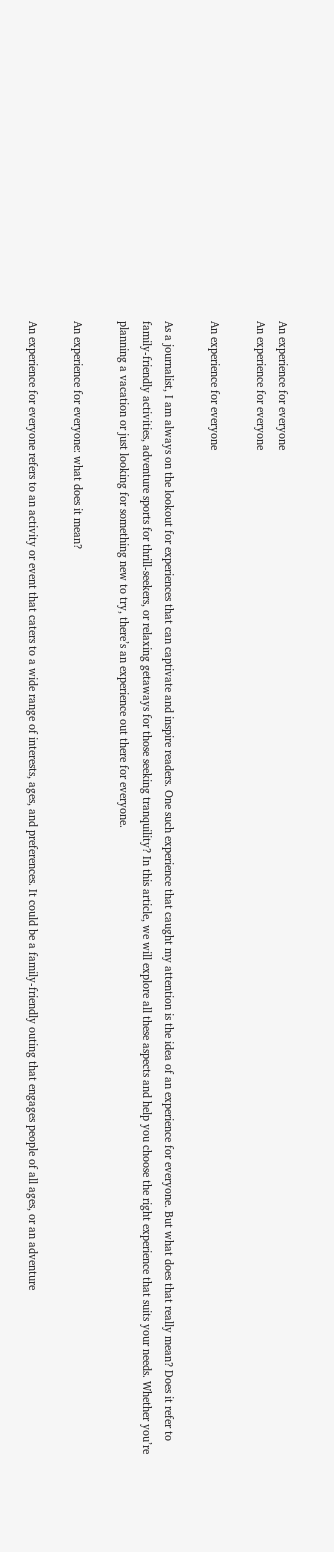An experience for everyone
An experience for everyone

An experience for everyone

As a journalist, I am always on the lookout for experiences that can captivate and inspire readers. One such experience that caught my attention is the idea of an experience for everyone. But what does that really mean? Does it refer to family-friendly activities, adventure sports for thrill-seekers, or relaxing getaways for those seeking tranquility? In this article, we will explore all these aspects and help you choose the right experience that suits your needs. Whether you’re planning a vacation or just looking for something new to try, there’s an experience out there for everyone.

An experience for everyone: what does it mean?

An experience for everyone refers to an activity or event that caters to a wide range of interests, ages, and preferences. It could be a family-friendly outing that engages people of all ages, or an adventure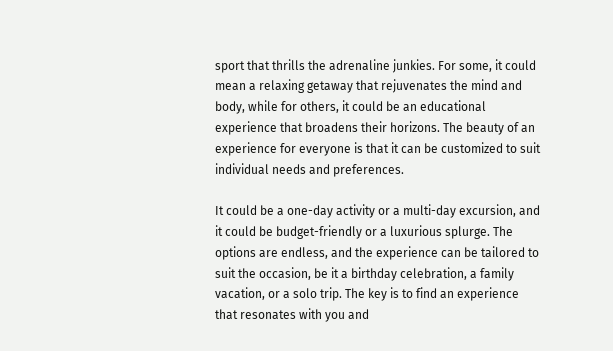sport that thrills the adrenaline junkies. For some, it could mean a relaxing getaway that rejuvenates the mind and body, while for others, it could be an educational experience that broadens their horizons. The beauty of an experience for everyone is that it can be customized to suit individual needs and preferences.

It could be a one-day activity or a multi-day excursion, and it could be budget-friendly or a luxurious splurge. The options are endless, and the experience can be tailored to suit the occasion, be it a birthday celebration, a family vacation, or a solo trip. The key is to find an experience that resonates with you and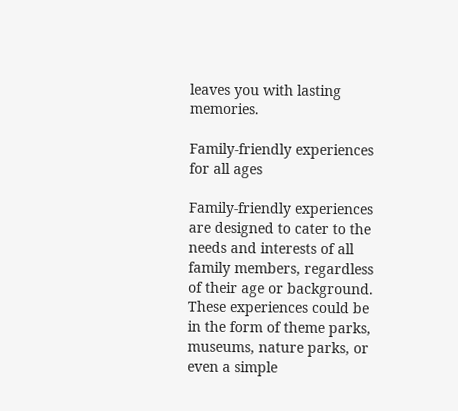leaves you with lasting memories.

Family-friendly experiences for all ages

Family-friendly experiences are designed to cater to the needs and interests of all family members, regardless of their age or background. These experiences could be in the form of theme parks, museums, nature parks, or even a simple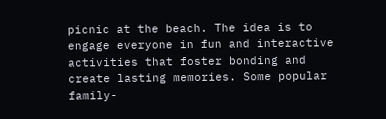picnic at the beach. The idea is to engage everyone in fun and interactive activities that foster bonding and create lasting memories. Some popular family-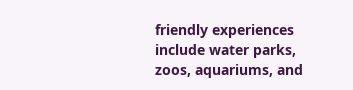friendly experiences include water parks, zoos, aquariums, and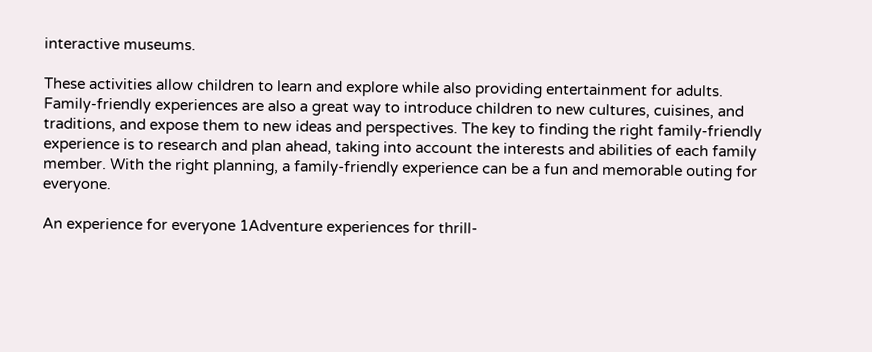interactive museums.

These activities allow children to learn and explore while also providing entertainment for adults. Family-friendly experiences are also a great way to introduce children to new cultures, cuisines, and traditions, and expose them to new ideas and perspectives. The key to finding the right family-friendly experience is to research and plan ahead, taking into account the interests and abilities of each family member. With the right planning, a family-friendly experience can be a fun and memorable outing for everyone.

An experience for everyone 1Adventure experiences for thrill-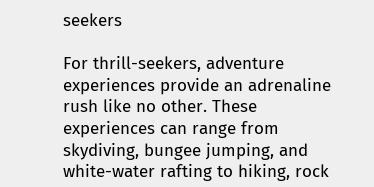seekers

For thrill-seekers, adventure experiences provide an adrenaline rush like no other. These experiences can range from skydiving, bungee jumping, and white-water rafting to hiking, rock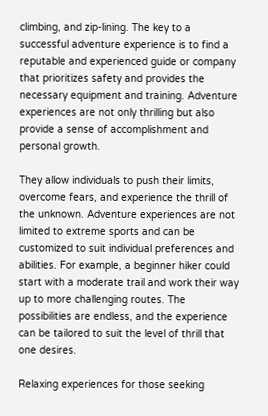climbing, and zip-lining. The key to a successful adventure experience is to find a reputable and experienced guide or company that prioritizes safety and provides the necessary equipment and training. Adventure experiences are not only thrilling but also provide a sense of accomplishment and personal growth.

They allow individuals to push their limits, overcome fears, and experience the thrill of the unknown. Adventure experiences are not limited to extreme sports and can be customized to suit individual preferences and abilities. For example, a beginner hiker could start with a moderate trail and work their way up to more challenging routes. The possibilities are endless, and the experience can be tailored to suit the level of thrill that one desires.

Relaxing experiences for those seeking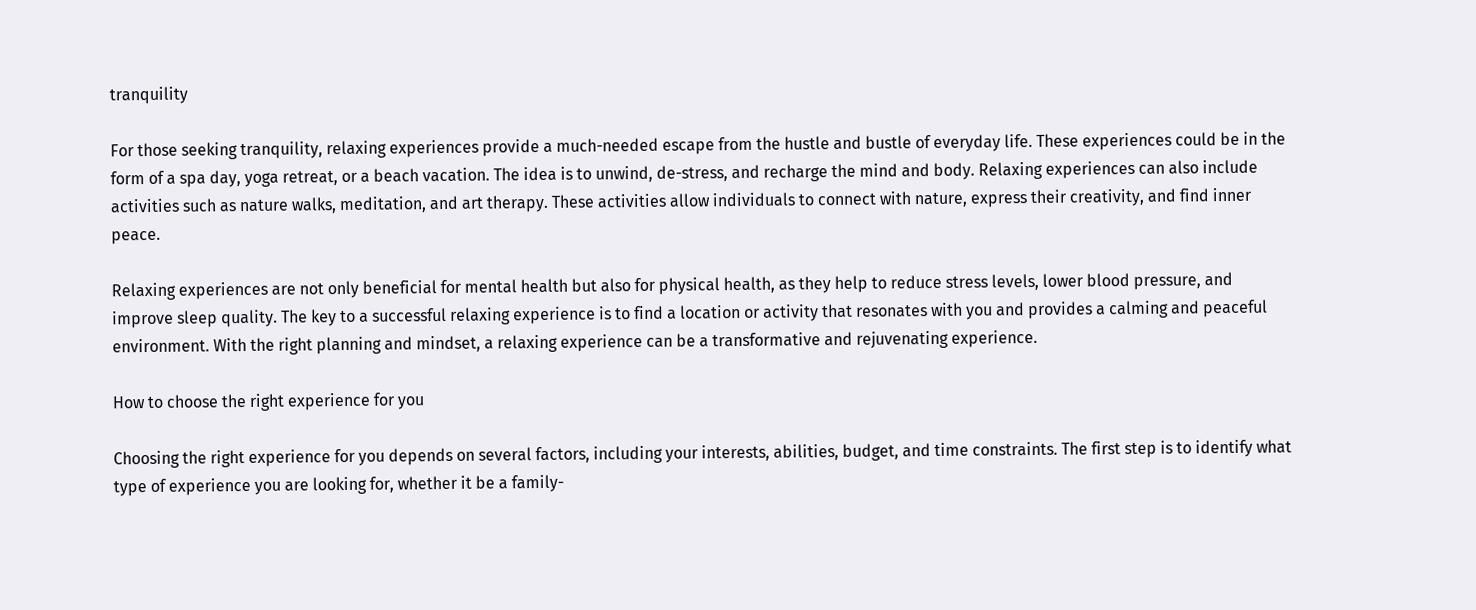tranquility

For those seeking tranquility, relaxing experiences provide a much-needed escape from the hustle and bustle of everyday life. These experiences could be in the form of a spa day, yoga retreat, or a beach vacation. The idea is to unwind, de-stress, and recharge the mind and body. Relaxing experiences can also include activities such as nature walks, meditation, and art therapy. These activities allow individuals to connect with nature, express their creativity, and find inner peace.

Relaxing experiences are not only beneficial for mental health but also for physical health, as they help to reduce stress levels, lower blood pressure, and improve sleep quality. The key to a successful relaxing experience is to find a location or activity that resonates with you and provides a calming and peaceful environment. With the right planning and mindset, a relaxing experience can be a transformative and rejuvenating experience.

How to choose the right experience for you

Choosing the right experience for you depends on several factors, including your interests, abilities, budget, and time constraints. The first step is to identify what type of experience you are looking for, whether it be a family-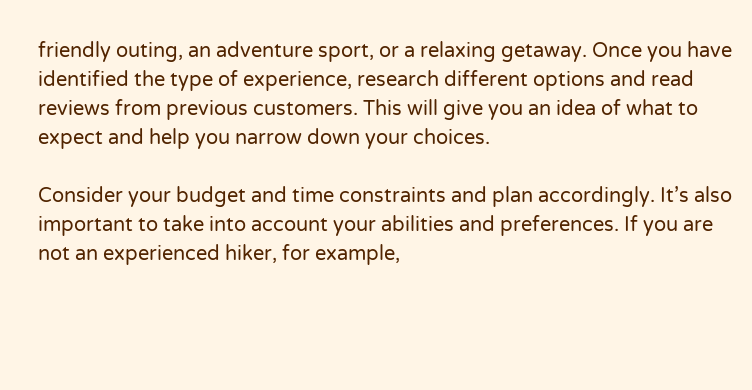friendly outing, an adventure sport, or a relaxing getaway. Once you have identified the type of experience, research different options and read reviews from previous customers. This will give you an idea of what to expect and help you narrow down your choices.

Consider your budget and time constraints and plan accordingly. It’s also important to take into account your abilities and preferences. If you are not an experienced hiker, for example,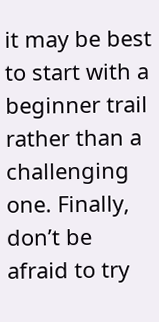it may be best to start with a beginner trail rather than a challenging one. Finally, don’t be afraid to try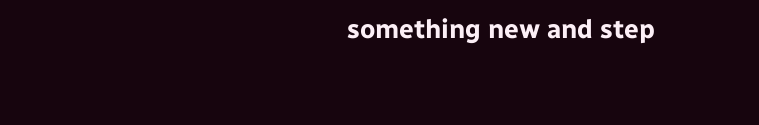something new and step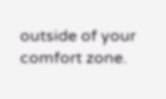outside of your comfort zone.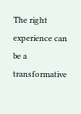The right experience can be a transformative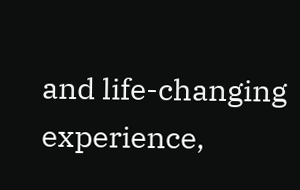and life-changing experience,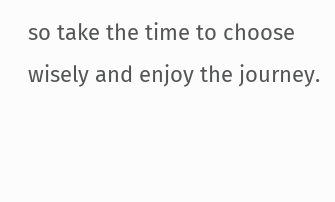so take the time to choose wisely and enjoy the journey.